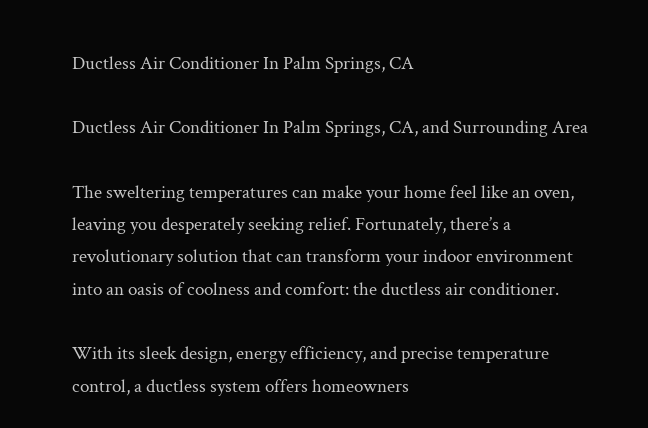Ductless Air Conditioner In Palm Springs, CA

Ductless Air Conditioner In Palm Springs, CA, and Surrounding Area

The sweltering temperatures can make your home feel like an oven, leaving you desperately seeking relief. Fortunately, there’s a revolutionary solution that can transform your indoor environment into an oasis of coolness and comfort: the ductless air conditioner.

With its sleek design, energy efficiency, and precise temperature control, a ductless system offers homeowners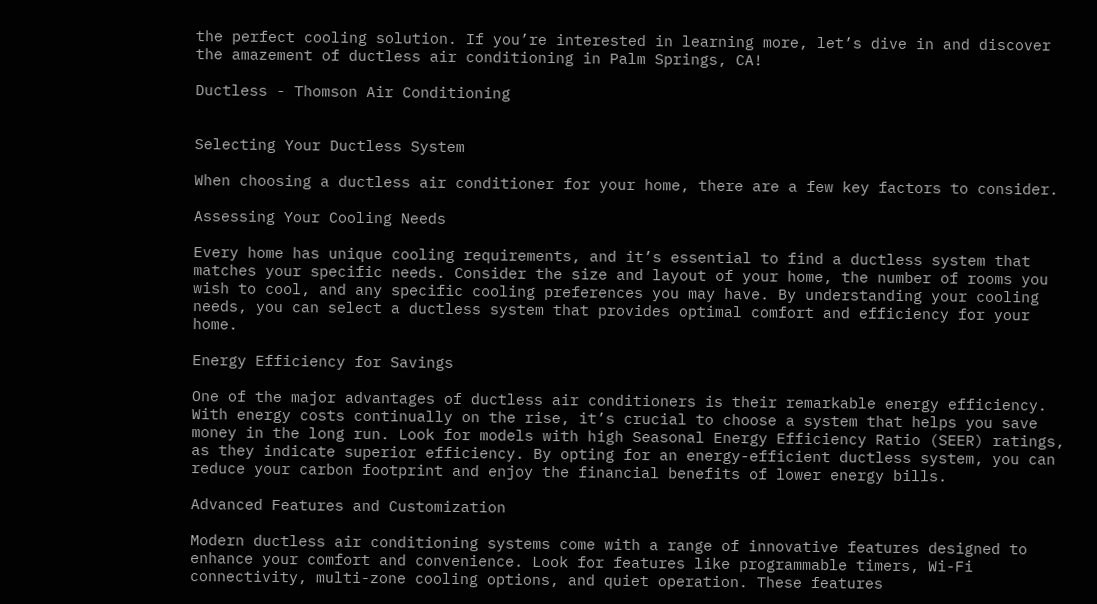the perfect cooling solution. If you’re interested in learning more, let’s dive in and discover the amazement of ductless air conditioning in Palm Springs, CA!

Ductless - Thomson Air Conditioning


Selecting Your Ductless System

When choosing a ductless air conditioner for your home, there are a few key factors to consider.

Assessing Your Cooling Needs

Every home has unique cooling requirements, and it’s essential to find a ductless system that matches your specific needs. Consider the size and layout of your home, the number of rooms you wish to cool, and any specific cooling preferences you may have. By understanding your cooling needs, you can select a ductless system that provides optimal comfort and efficiency for your home.

Energy Efficiency for Savings

One of the major advantages of ductless air conditioners is their remarkable energy efficiency. With energy costs continually on the rise, it’s crucial to choose a system that helps you save money in the long run. Look for models with high Seasonal Energy Efficiency Ratio (SEER) ratings, as they indicate superior efficiency. By opting for an energy-efficient ductless system, you can reduce your carbon footprint and enjoy the financial benefits of lower energy bills.

Advanced Features and Customization

Modern ductless air conditioning systems come with a range of innovative features designed to enhance your comfort and convenience. Look for features like programmable timers, Wi-Fi connectivity, multi-zone cooling options, and quiet operation. These features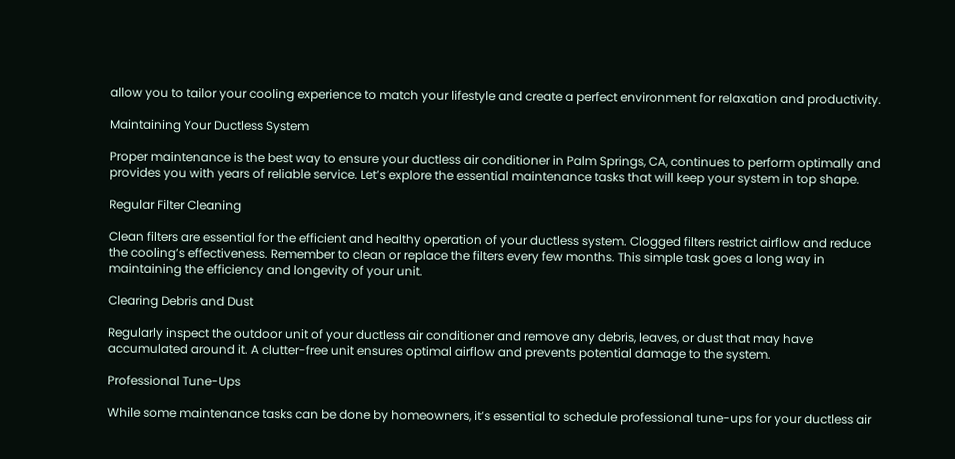allow you to tailor your cooling experience to match your lifestyle and create a perfect environment for relaxation and productivity.

Maintaining Your Ductless System

Proper maintenance is the best way to ensure your ductless air conditioner in Palm Springs, CA, continues to perform optimally and provides you with years of reliable service. Let’s explore the essential maintenance tasks that will keep your system in top shape.

Regular Filter Cleaning

Clean filters are essential for the efficient and healthy operation of your ductless system. Clogged filters restrict airflow and reduce the cooling’s effectiveness. Remember to clean or replace the filters every few months. This simple task goes a long way in maintaining the efficiency and longevity of your unit.

Clearing Debris and Dust

Regularly inspect the outdoor unit of your ductless air conditioner and remove any debris, leaves, or dust that may have accumulated around it. A clutter-free unit ensures optimal airflow and prevents potential damage to the system.

Professional Tune-Ups

While some maintenance tasks can be done by homeowners, it’s essential to schedule professional tune-ups for your ductless air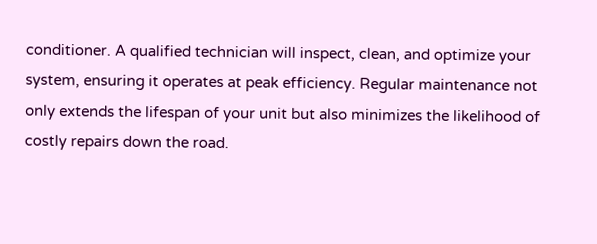conditioner. A qualified technician will inspect, clean, and optimize your system, ensuring it operates at peak efficiency. Regular maintenance not only extends the lifespan of your unit but also minimizes the likelihood of costly repairs down the road.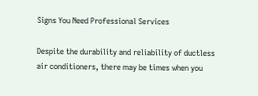Signs You Need Professional Services

Despite the durability and reliability of ductless air conditioners, there may be times when you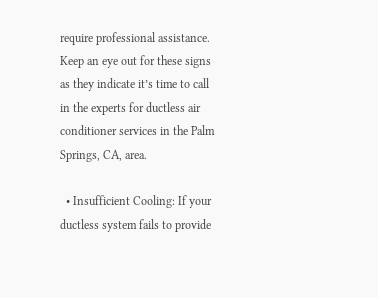require professional assistance. Keep an eye out for these signs as they indicate it’s time to call in the experts for ductless air conditioner services in the Palm Springs, CA, area.

  • Insufficient Cooling: If your ductless system fails to provide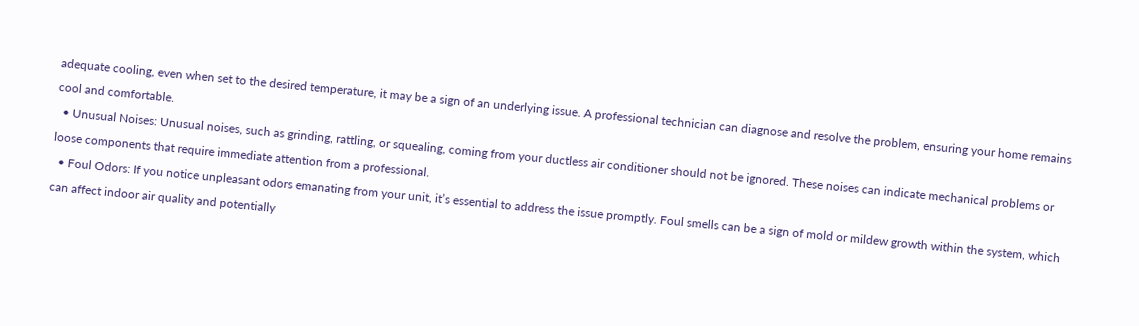adequate cooling, even when set to the desired temperature, it may be a sign of an underlying issue. A professional technician can diagnose and resolve the problem, ensuring your home remains cool and comfortable.
  • Unusual Noises: Unusual noises, such as grinding, rattling, or squealing, coming from your ductless air conditioner should not be ignored. These noises can indicate mechanical problems or loose components that require immediate attention from a professional.
  • Foul Odors: If you notice unpleasant odors emanating from your unit, it’s essential to address the issue promptly. Foul smells can be a sign of mold or mildew growth within the system, which can affect indoor air quality and potentially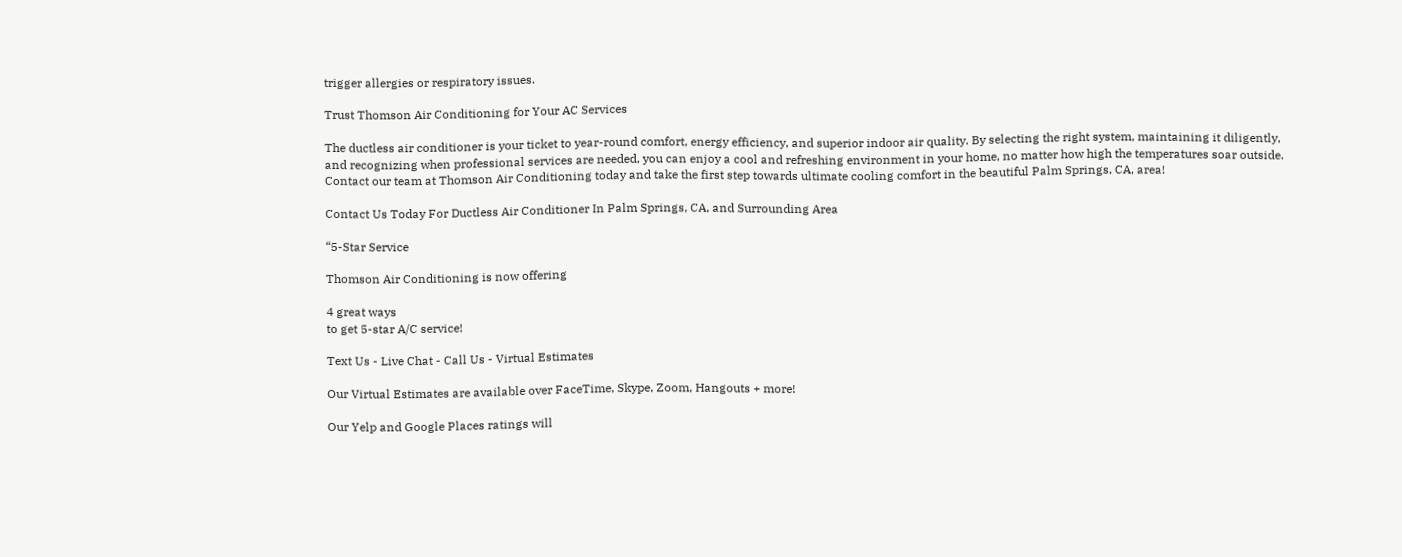trigger allergies or respiratory issues.

Trust Thomson Air Conditioning for Your AC Services

The ductless air conditioner is your ticket to year-round comfort, energy efficiency, and superior indoor air quality. By selecting the right system, maintaining it diligently, and recognizing when professional services are needed, you can enjoy a cool and refreshing environment in your home, no matter how high the temperatures soar outside. Contact our team at Thomson Air Conditioning today and take the first step towards ultimate cooling comfort in the beautiful Palm Springs, CA, area!

Contact Us Today For Ductless Air Conditioner In Palm Springs, CA, and Surrounding Area

“5-Star Service

Thomson Air Conditioning is now offering

4 great ways
to get 5-star A/C service!

Text Us - Live Chat - Call Us - Virtual Estimates

Our Virtual Estimates are available over FaceTime, Skype, Zoom, Hangouts + more!

Our Yelp and Google Places ratings will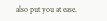also put you at ease.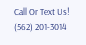Call Or Text Us! (562) 201-3014